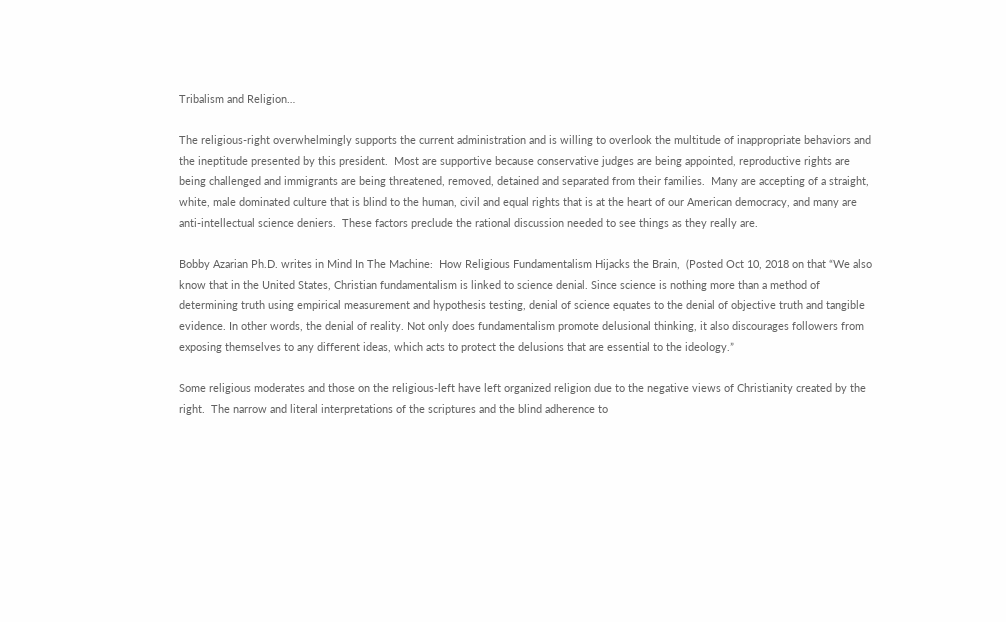Tribalism and Religion…

The religious-right overwhelmingly supports the current administration and is willing to overlook the multitude of inappropriate behaviors and the ineptitude presented by this president.  Most are supportive because conservative judges are being appointed, reproductive rights are being challenged and immigrants are being threatened, removed, detained and separated from their families.  Many are accepting of a straight, white, male dominated culture that is blind to the human, civil and equal rights that is at the heart of our American democracy, and many are anti-intellectual science deniers.  These factors preclude the rational discussion needed to see things as they really are.

Bobby Azarian Ph.D. writes in Mind In The Machine:  How Religious Fundamentalism Hijacks the Brain,  (Posted Oct 10, 2018 on that “We also know that in the United States, Christian fundamentalism is linked to science denial. Since science is nothing more than a method of determining truth using empirical measurement and hypothesis testing, denial of science equates to the denial of objective truth and tangible evidence. In other words, the denial of reality. Not only does fundamentalism promote delusional thinking, it also discourages followers from exposing themselves to any different ideas, which acts to protect the delusions that are essential to the ideology.”

Some religious moderates and those on the religious-left have left organized religion due to the negative views of Christianity created by the right.  The narrow and literal interpretations of the scriptures and the blind adherence to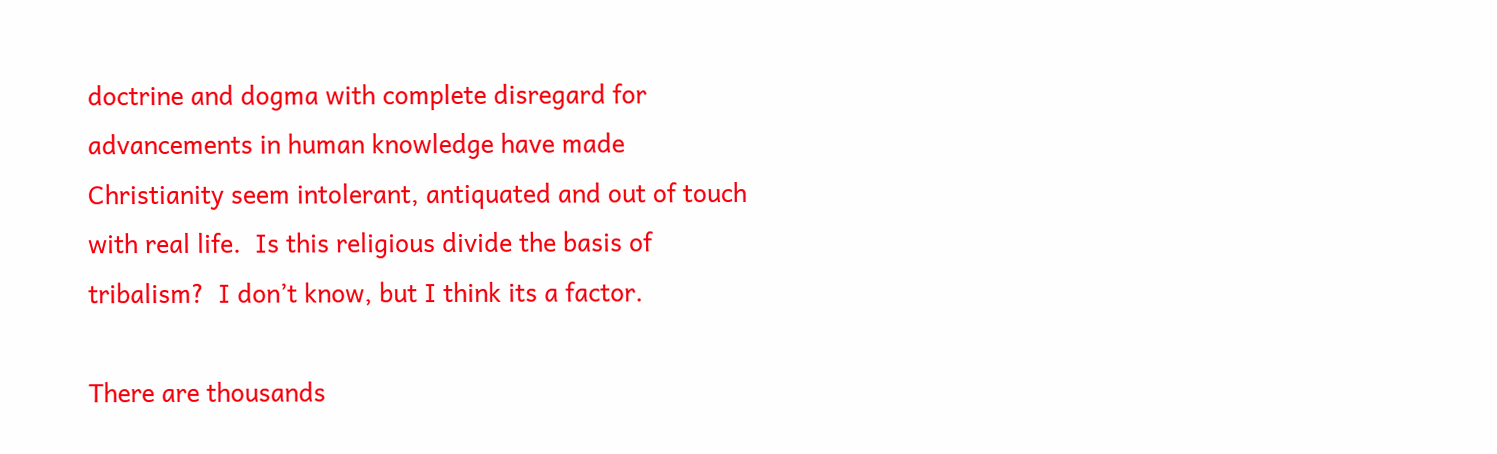doctrine and dogma with complete disregard for advancements in human knowledge have made Christianity seem intolerant, antiquated and out of touch with real life.  Is this religious divide the basis of tribalism?  I don’t know, but I think its a factor.

There are thousands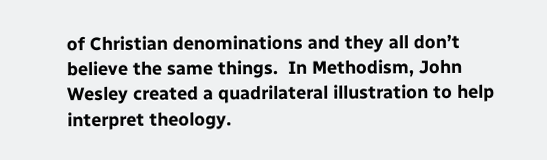of Christian denominations and they all don’t believe the same things.  In Methodism, John Wesley created a quadrilateral illustration to help interpret theology.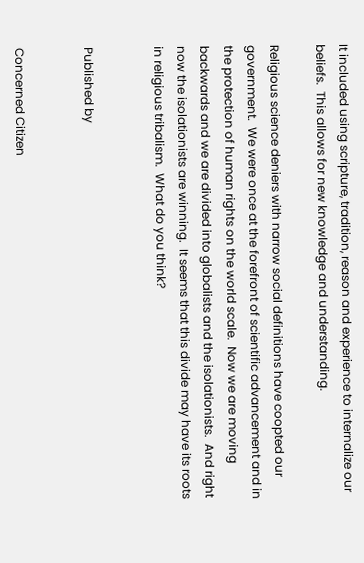It included using scripture, tradition, reason and experience to internalize our beliefs.  This allows for new knowledge and understanding.

Religious science deniers with narrow social definitions have coopted our government.  We were once at the forefront of scientific advancement and in the protection of human rights on the world scale.  Now we are moving backwards and we are divided into globalists and the isolationists.  And right now the isolationists are winning.  It seems that this divide may have its roots in religious tribalism.  What do you think?


Published by


Concerned Citizen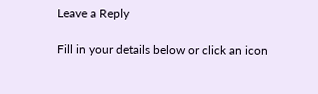Leave a Reply

Fill in your details below or click an icon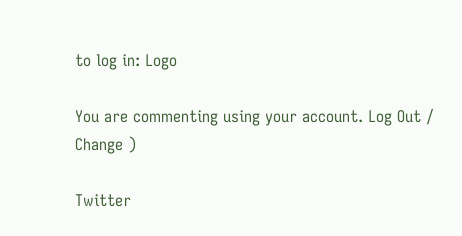to log in: Logo

You are commenting using your account. Log Out /  Change )

Twitter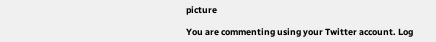picture

You are commenting using your Twitter account. Log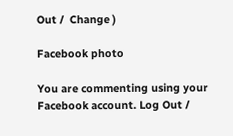Out /  Change )

Facebook photo

You are commenting using your Facebook account. Log Out /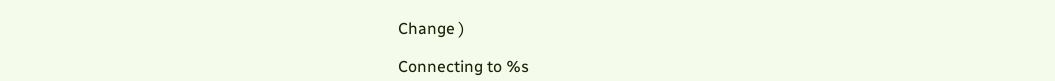Change )

Connecting to %s